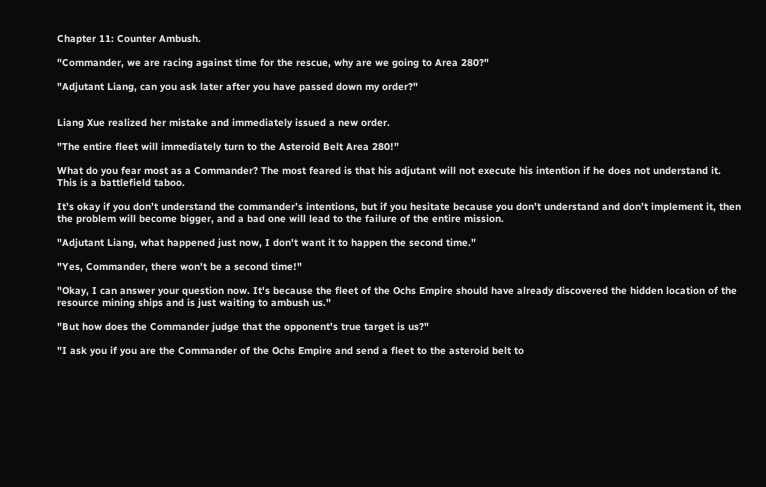Chapter 11: Counter Ambush.

"Commander, we are racing against time for the rescue, why are we going to Area 280?"

"Adjutant Liang, can you ask later after you have passed down my order?"


Liang Xue realized her mistake and immediately issued a new order.

"The entire fleet will immediately turn to the Asteroid Belt Area 280!"

What do you fear most as a Commander? The most feared is that his adjutant will not execute his intention if he does not understand it. This is a battlefield taboo.

It’s okay if you don’t understand the commander’s intentions, but if you hesitate because you don’t understand and don’t implement it, then the problem will become bigger, and a bad one will lead to the failure of the entire mission.

"Adjutant Liang, what happened just now, I don't want it to happen the second time."

"Yes, Commander, there won't be a second time!"

"Okay, I can answer your question now. It's because the fleet of the Ochs Empire should have already discovered the hidden location of the resource mining ships and is just waiting to ambush us."

"But how does the Commander judge that the opponent's true target is us?"

"I ask you if you are the Commander of the Ochs Empire and send a fleet to the asteroid belt to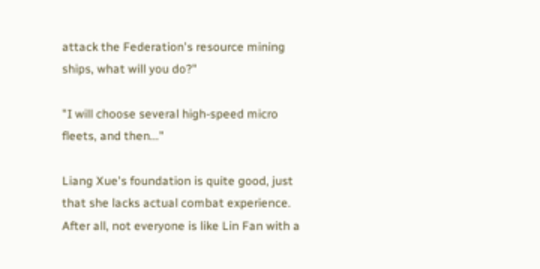attack the Federation's resource mining ships, what will you do?"

"I will choose several high-speed micro fleets, and then..."

Liang Xue's foundation is quite good, just that she lacks actual combat experience. After all, not everyone is like Lin Fan with a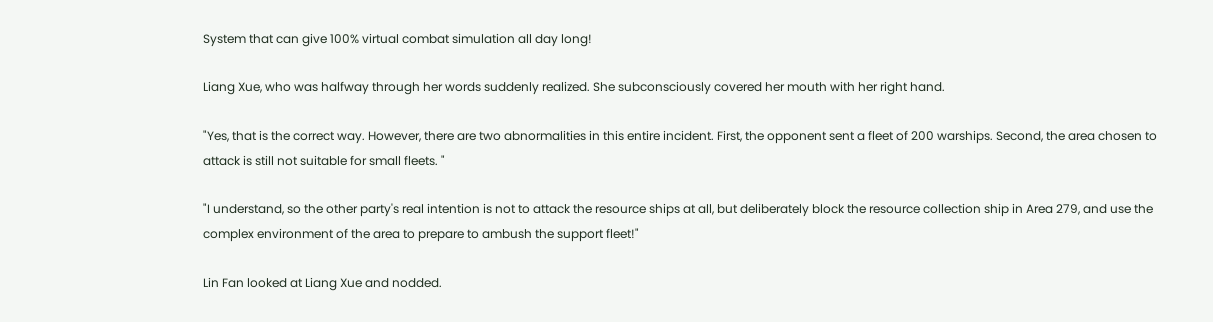System that can give 100% virtual combat simulation all day long!

Liang Xue, who was halfway through her words suddenly realized. She subconsciously covered her mouth with her right hand.

"Yes, that is the correct way. However, there are two abnormalities in this entire incident. First, the opponent sent a fleet of 200 warships. Second, the area chosen to attack is still not suitable for small fleets. "

"I understand, so the other party's real intention is not to attack the resource ships at all, but deliberately block the resource collection ship in Area 279, and use the complex environment of the area to prepare to ambush the support fleet!"

Lin Fan looked at Liang Xue and nodded.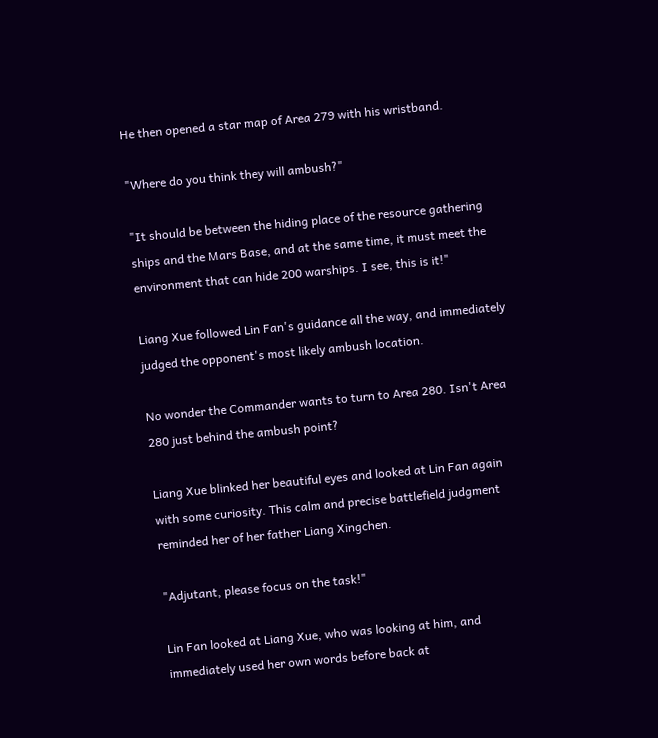He then opened a star map of Area 279 with his wristband.

"Where do you think they will ambush?"

"It should be between the hiding place of the resource gathering ships and the Mars Base, and at the same time, it must meet the environment that can hide 200 warships. I see, this is it!"

Liang Xue followed Lin Fan's guidance all the way, and immediately judged the opponent's most likely ambush location.

No wonder the Commander wants to turn to Area 280. Isn't Area 280 just behind the ambush point?

Liang Xue blinked her beautiful eyes and looked at Lin Fan again with some curiosity. This calm and precise battlefield judgment reminded her of her father Liang Xingchen.

"Adjutant, please focus on the task!"

Lin Fan looked at Liang Xue, who was looking at him, and immediately used her own words before back at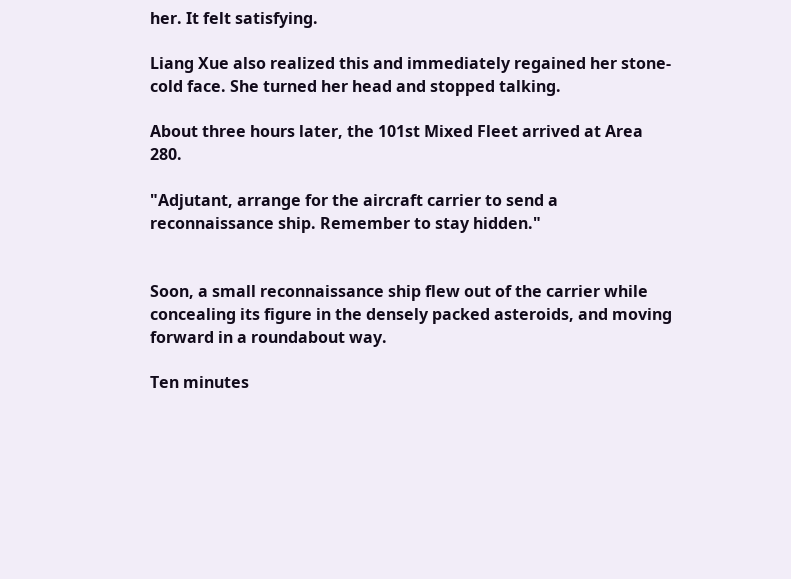her. It felt satisfying.

Liang Xue also realized this and immediately regained her stone-cold face. She turned her head and stopped talking.

About three hours later, the 101st Mixed Fleet arrived at Area 280.

"Adjutant, arrange for the aircraft carrier to send a reconnaissance ship. Remember to stay hidden."


Soon, a small reconnaissance ship flew out of the carrier while concealing its figure in the densely packed asteroids, and moving forward in a roundabout way.

Ten minutes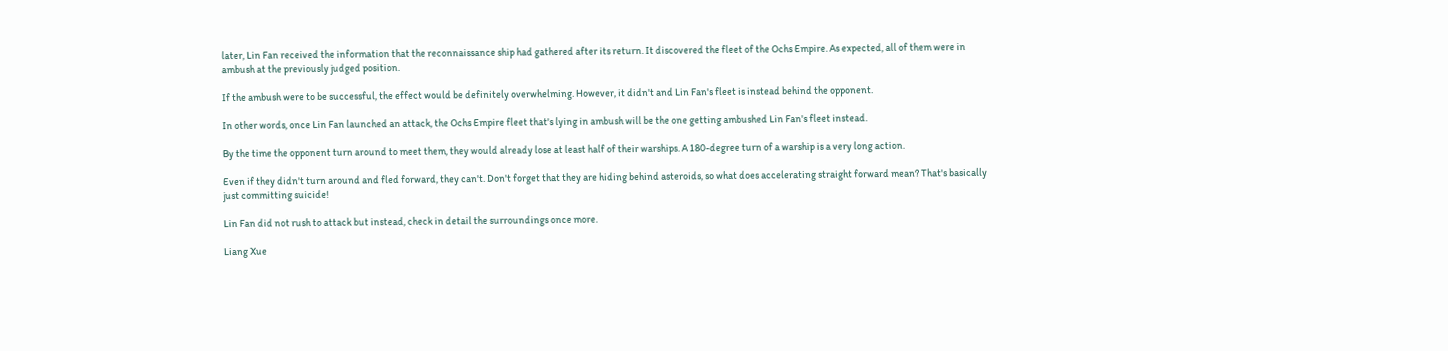later, Lin Fan received the information that the reconnaissance ship had gathered after its return. It discovered the fleet of the Ochs Empire. As expected, all of them were in ambush at the previously judged position.

If the ambush were to be successful, the effect would be definitely overwhelming. However, it didn't and Lin Fan's fleet is instead behind the opponent.

In other words, once Lin Fan launched an attack, the Ochs Empire fleet that's lying in ambush will be the one getting ambushed Lin Fan's fleet instead.

By the time the opponent turn around to meet them, they would already lose at least half of their warships. A 180-degree turn of a warship is a very long action.

Even if they didn't turn around and fled forward, they can't. Don't forget that they are hiding behind asteroids, so what does accelerating straight forward mean? That's basically just committing suicide!

Lin Fan did not rush to attack but instead, check in detail the surroundings once more.

Liang Xue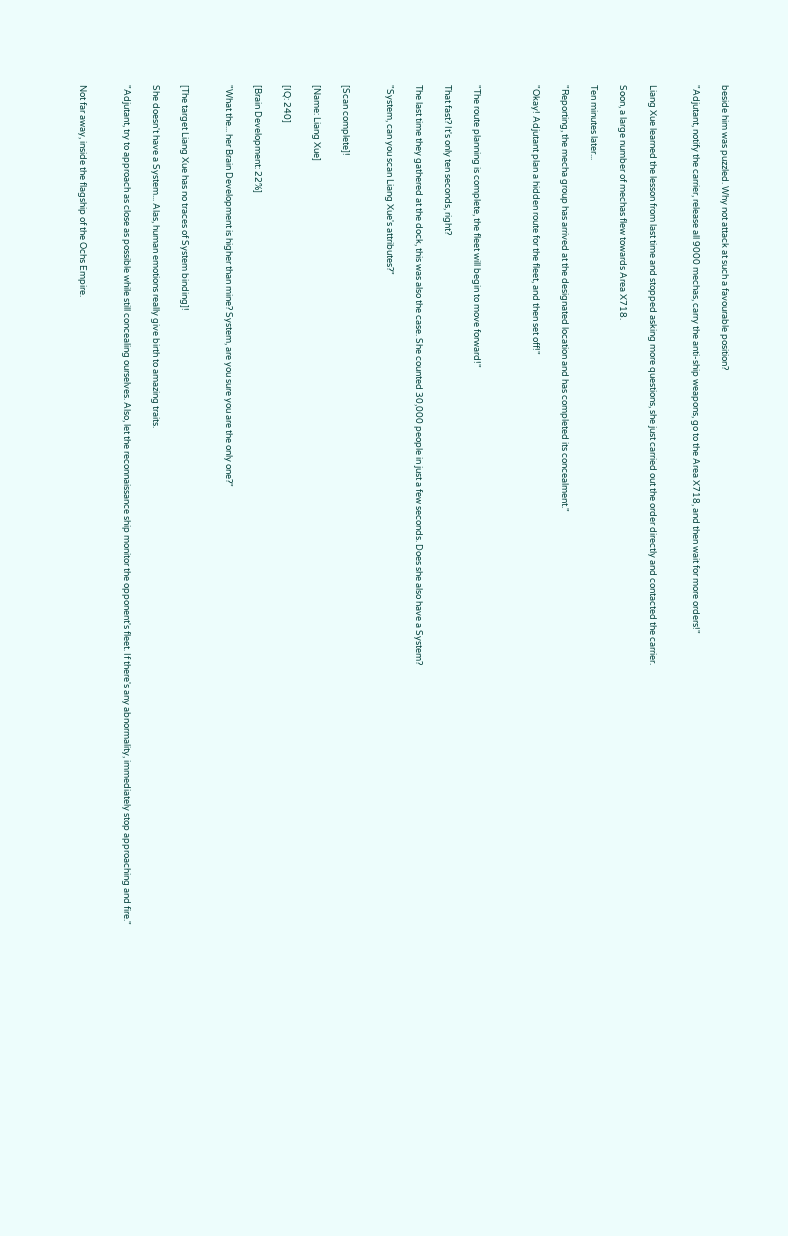beside him was puzzled. Why not attack at such a favourable position?

"Adjutant, notify the carrier, release all 9000 mechas, carry the anti-ship weapons, go to the Area X718, and then wait for more orders!"


Liang Xue learned the lesson from last time and stopped asking more questions, she just carried out the order directly and contacted the carrier.

Soon, a large number of mechas flew towards Area X718.

Ten minutes later...

"Reporting, the mecha group has arrived at the designated location and has completed its concealment."

"Okay! Adjutant plan a hidden route for the fleet, and then set off!"



"The route planning is complete, the fleet will begin to move forward!"

That fast? It's only ten seconds, right?

The last time they gathered at the dock, this was also the case. She counted 30,000 people in just a few seconds. Does she also have a System?

"System, can you scan Liang Xue's attributes?"


[Scan complete]!

[Name: Liang Xue]

[IQ: 240]

[Brain Development: 22%]

"What the... her Brain Development is higher than mine? System, are you sure you are the only one?"


[The target Liang Xue has no traces of System binding]!

She doesn't have a System... Alas, human emotions really give birth to amazing traits.

"Adjutant, try to approach as close as possible while still concealing ourselves. Also, let the reconnaissance ship monitor the opponent's fleet. If there's any abnormality, immediately stop approaching and fire."


Not far away, inside the flagship of the Ochs Empire.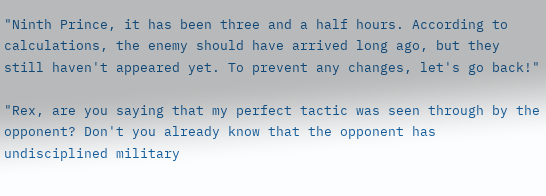"Ninth Prince, it has been three and a half hours. According to calculations, the enemy should have arrived long ago, but they still haven't appeared yet. To prevent any changes, let's go back!"

"Rex, are you saying that my perfect tactic was seen through by the opponent? Don't you already know that the opponent has undisciplined military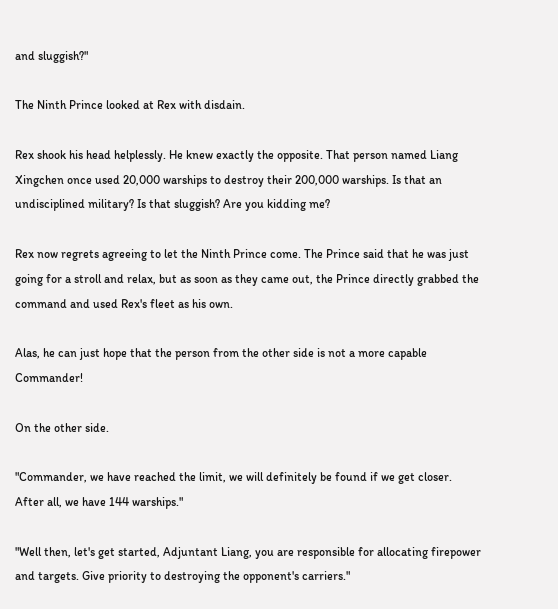and sluggish?"

The Ninth Prince looked at Rex with disdain.

Rex shook his head helplessly. He knew exactly the opposite. That person named Liang Xingchen once used 20,000 warships to destroy their 200,000 warships. Is that an undisciplined military? Is that sluggish? Are you kidding me?

Rex now regrets agreeing to let the Ninth Prince come. The Prince said that he was just going for a stroll and relax, but as soon as they came out, the Prince directly grabbed the command and used Rex's fleet as his own.

Alas, he can just hope that the person from the other side is not a more capable Commander!

On the other side.

"Commander, we have reached the limit, we will definitely be found if we get closer. After all, we have 144 warships."

"Well then, let's get started, Adjuntant Liang, you are responsible for allocating firepower and targets. Give priority to destroying the opponent's carriers."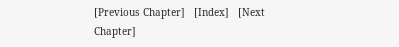[Previous Chapter]   [Index]   [Next Chapter]